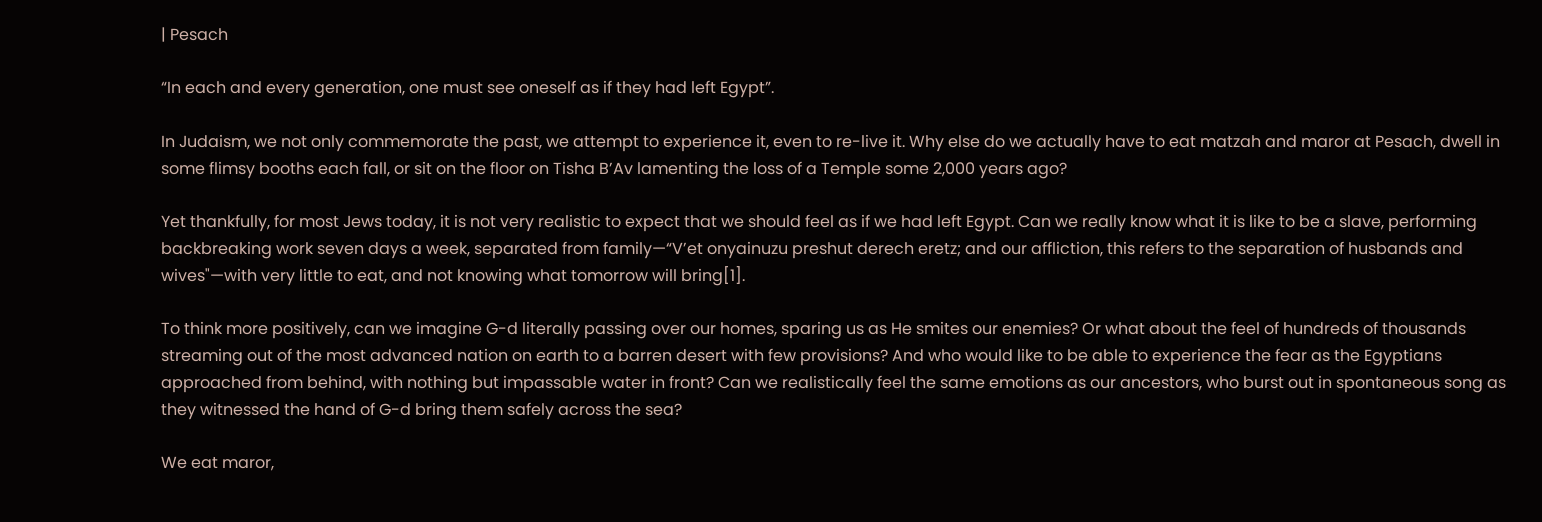| Pesach

“In each and every generation, one must see oneself as if they had left Egypt”.

In Judaism, we not only commemorate the past, we attempt to experience it, even to re-live it. Why else do we actually have to eat matzah and maror at Pesach, dwell in some flimsy booths each fall, or sit on the floor on Tisha B’Av lamenting the loss of a Temple some 2,000 years ago?

Yet thankfully, for most Jews today, it is not very realistic to expect that we should feel as if we had left Egypt. Can we really know what it is like to be a slave, performing backbreaking work seven days a week, separated from family—“V’et onyainuzu preshut derech eretz; and our affliction, this refers to the separation of husbands and wives"—with very little to eat, and not knowing what tomorrow will bring[1].

To think more positively, can we imagine G-d literally passing over our homes, sparing us as He smites our enemies? Or what about the feel of hundreds of thousands streaming out of the most advanced nation on earth to a barren desert with few provisions? And who would like to be able to experience the fear as the Egyptians approached from behind, with nothing but impassable water in front? Can we realistically feel the same emotions as our ancestors, who burst out in spontaneous song as they witnessed the hand of G-d bring them safely across the sea?

We eat maror,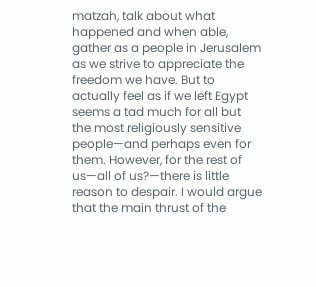matzah, talk about what happened and when able, gather as a people in Jerusalem as we strive to appreciate the freedom we have. But to actually feel as if we left Egypt seems a tad much for all but the most religiously sensitive people—and perhaps even for them. However, for the rest of us—all of us?—there is little reason to despair. I would argue that the main thrust of the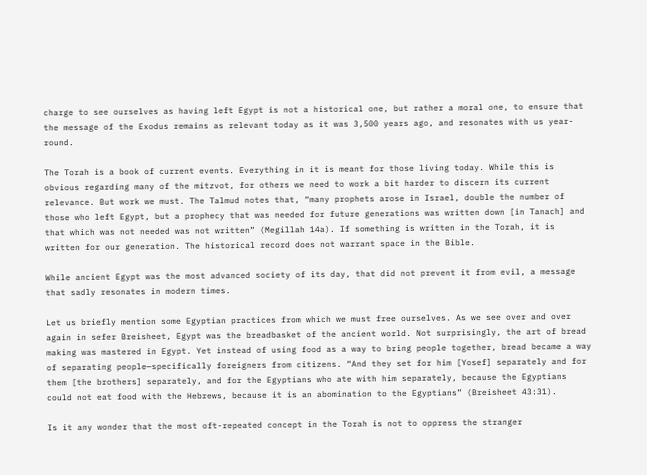charge to see ourselves as having left Egypt is not a historical one, but rather a moral one, to ensure that the message of the Exodus remains as relevant today as it was 3,500 years ago, and resonates with us year-round.

The Torah is a book of current events. Everything in it is meant for those living today. While this is obvious regarding many of the mitzvot, for others we need to work a bit harder to discern its current relevance. But work we must. The Talmud notes that, “many prophets arose in Israel, double the number of those who left Egypt, but a prophecy that was needed for future generations was written down [in Tanach] and that which was not needed was not written” (Megillah 14a). If something is written in the Torah, it is written for our generation. The historical record does not warrant space in the Bible.

While ancient Egypt was the most advanced society of its day, that did not prevent it from evil, a message that sadly resonates in modern times.

Let us briefly mention some Egyptian practices from which we must free ourselves. As we see over and over again in sefer Breisheet, Egypt was the breadbasket of the ancient world. Not surprisingly, the art of bread making was mastered in Egypt. Yet instead of using food as a way to bring people together, bread became a way of separating people—specifically foreigners from citizens. “And they set for him [Yosef] separately and for them [the brothers] separately, and for the Egyptians who ate with him separately, because the Egyptians could not eat food with the Hebrews, because it is an abomination to the Egyptians” (Breisheet 43:31).

Is it any wonder that the most oft-repeated concept in the Torah is not to oppress the stranger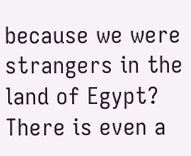because we were strangers in the land of Egypt? There is even a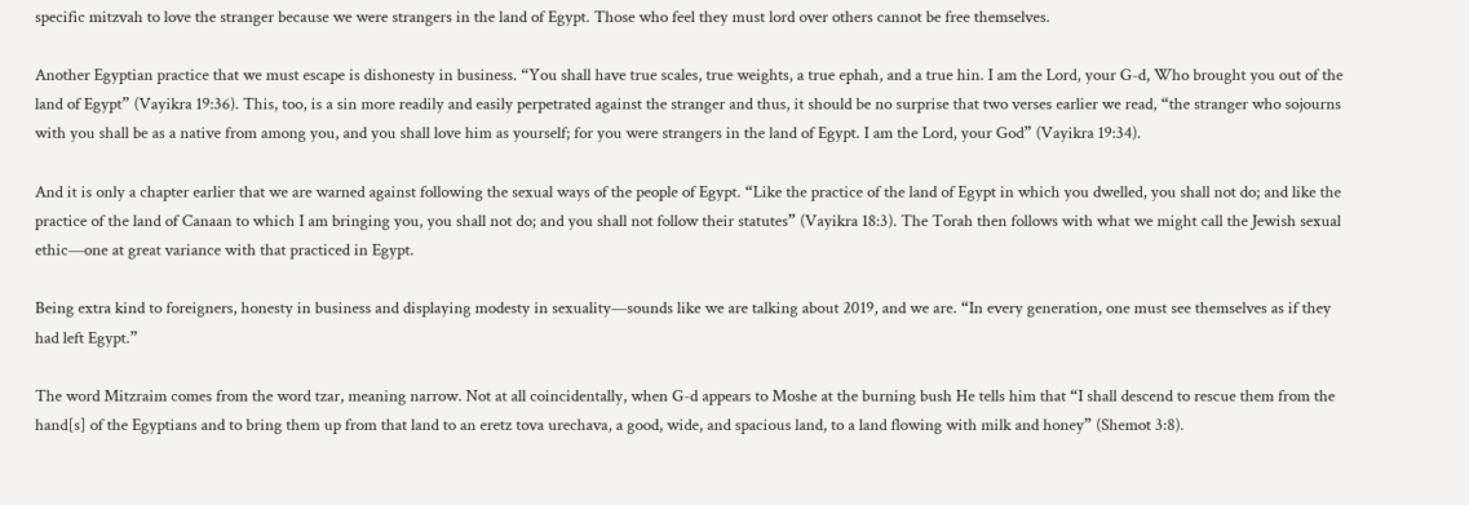specific mitzvah to love the stranger because we were strangers in the land of Egypt. Those who feel they must lord over others cannot be free themselves.

Another Egyptian practice that we must escape is dishonesty in business. “You shall have true scales, true weights, a true ephah, and a true hin. I am the Lord, your G-d, Who brought you out of the land of Egypt” (Vayikra 19:36). This, too, is a sin more readily and easily perpetrated against the stranger and thus, it should be no surprise that two verses earlier we read, “the stranger who sojourns with you shall be as a native from among you, and you shall love him as yourself; for you were strangers in the land of Egypt. I am the Lord, your God” (Vayikra 19:34).

And it is only a chapter earlier that we are warned against following the sexual ways of the people of Egypt. “Like the practice of the land of Egypt in which you dwelled, you shall not do; and like the practice of the land of Canaan to which I am bringing you, you shall not do; and you shall not follow their statutes” (Vayikra 18:3). The Torah then follows with what we might call the Jewish sexual ethic—one at great variance with that practiced in Egypt.

Being extra kind to foreigners, honesty in business and displaying modesty in sexuality—sounds like we are talking about 2019, and we are. “In every generation, one must see themselves as if they had left Egypt.”

The word Mitzraim comes from the word tzar, meaning narrow. Not at all coincidentally, when G-d appears to Moshe at the burning bush He tells him that “I shall descend to rescue them from the hand[s] of the Egyptians and to bring them up from that land to an eretz tova urechava, a good, wide, and spacious land, to a land flowing with milk and honey” (Shemot 3:8).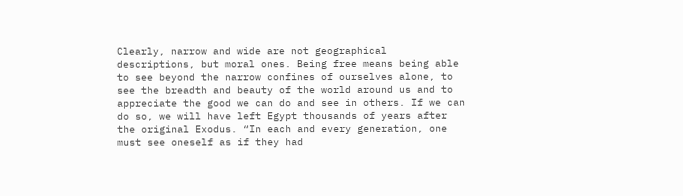Clearly, narrow and wide are not geographical descriptions, but moral ones. Being free means being able to see beyond the narrow confines of ourselves alone, to see the breadth and beauty of the world around us and to appreciate the good we can do and see in others. If we can do so, we will have left Egypt thousands of years after the original Exodus. “In each and every generation, one must see oneself as if they had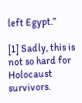left Egypt.”

[1] Sadly, this is not so hard for Holocaust survivors.